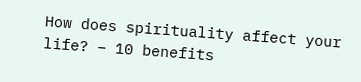How does spirituality affect your life? – 10 benefits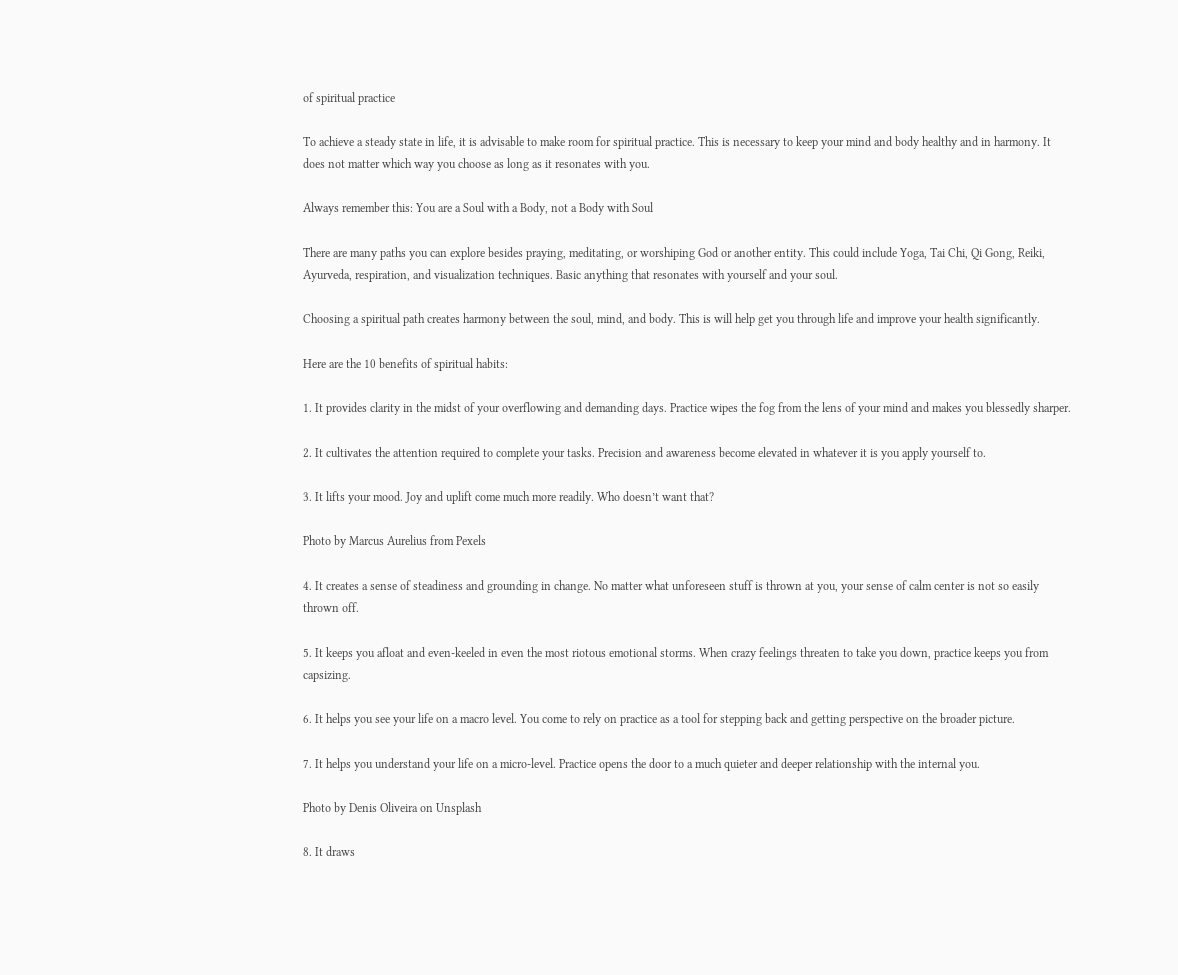of spiritual practice

To achieve a steady state in life, it is advisable to make room for spiritual practice. This is necessary to keep your mind and body healthy and in harmony. It does not matter which way you choose as long as it resonates with you.

Always remember this: You are a Soul with a Body, not a Body with Soul

There are many paths you can explore besides praying, meditating, or worshiping God or another entity. This could include Yoga, Tai Chi, Qi Gong, Reiki, Ayurveda, respiration, and visualization techniques. Basic anything that resonates with yourself and your soul.

Choosing a spiritual path creates harmony between the soul, mind, and body. This is will help get you through life and improve your health significantly.

Here are the 10 benefits of spiritual habits:

1. It provides clarity in the midst of your overflowing and demanding days. Practice wipes the fog from the lens of your mind and makes you blessedly sharper.

2. It cultivates the attention required to complete your tasks. Precision and awareness become elevated in whatever it is you apply yourself to.

3. It lifts your mood. Joy and uplift come much more readily. Who doesn’t want that?

Photo by Marcus Aurelius from Pexels

4. It creates a sense of steadiness and grounding in change. No matter what unforeseen stuff is thrown at you, your sense of calm center is not so easily thrown off.

5. It keeps you afloat and even-keeled in even the most riotous emotional storms. When crazy feelings threaten to take you down, practice keeps you from capsizing.

6. It helps you see your life on a macro level. You come to rely on practice as a tool for stepping back and getting perspective on the broader picture.

7. It helps you understand your life on a micro-level. Practice opens the door to a much quieter and deeper relationship with the internal you.

Photo by Denis Oliveira on Unsplash

8. It draws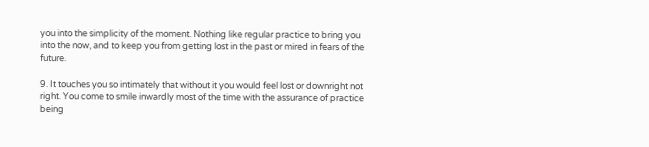you into the simplicity of the moment. Nothing like regular practice to bring you into the now, and to keep you from getting lost in the past or mired in fears of the future.

9. It touches you so intimately that without it you would feel lost or downright not right. You come to smile inwardly most of the time with the assurance of practice being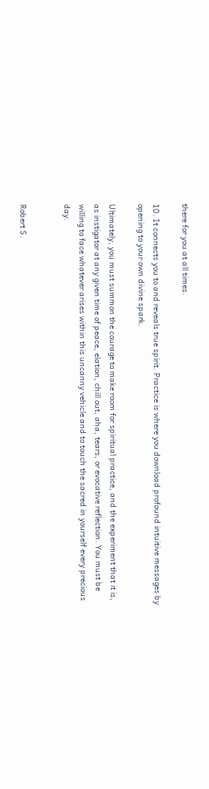there for you at all times.

10. It connects you to and reveals true spirit. Practice is where you download profound intuitive messages by opening to your own divine spark.

Ultimately, you must summon the courage to make room for spiritual practice, and the experiment that it is, as instigator at any given time of peace, elation, chill out, aha, tears, or evocative reflection. You must be willing to face whatever arises within this uncanny vehicle and to touch the sacred in yourself every precious day.


Robert S.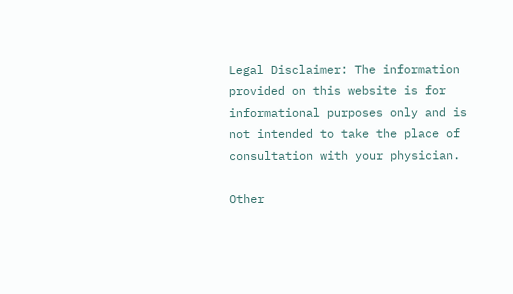Legal Disclaimer: The information provided on this website is for informational purposes only and is not intended to take the place of consultation with your physician.

Other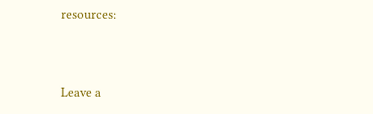resources:



Leave a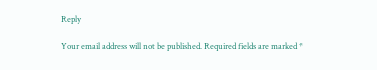Reply

Your email address will not be published. Required fields are marked *